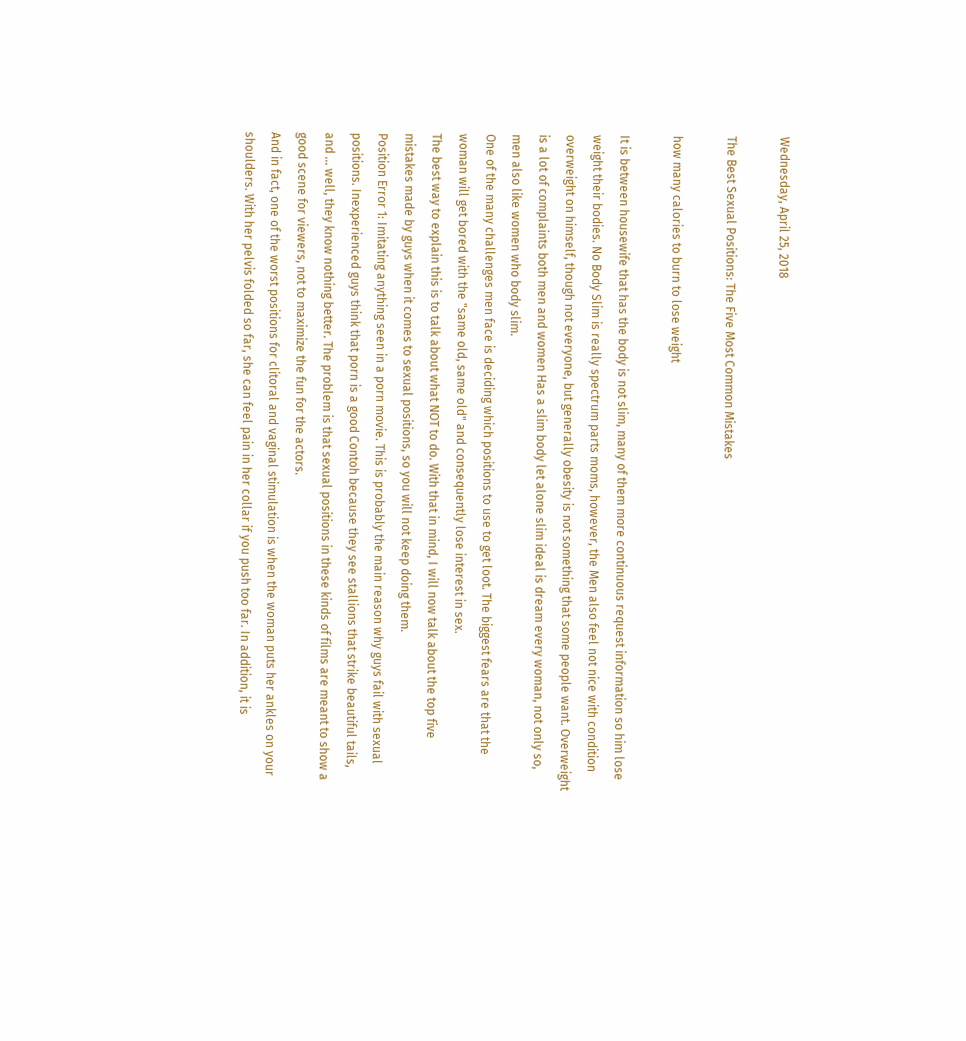Wednesday, April 25, 2018

The Best Sexual Positions: The Five Most Common Mistakes

how many calories to burn to lose weight

It is between housewife that has the body is not slim, many of them more continuous request information so him lose weight their bodies. No Body Slim is really spectrum parts moms, however, the Men also feel not nice with condition overweight on himself, though not everyone, but generally obesity is not something that some people want. Overweight is a lot of complaints both men and women Has a slim body let alone slim ideal is dream every woman, not only so, men also like women who body slim.
One of the many challenges men face is deciding which positions to use to get loot. The biggest fears are that the woman will get bored with the "same old, same old" and consequently lose interest in sex.
The best way to explain this is to talk about what NOT to do. With that in mind, I will now talk about the top five mistakes made by guys when it comes to sexual positions, so you will not keep doing them.
Position Error 1: Imitating anything seen in a porn movie. This is probably the main reason why guys fail with sexual positions. Inexperienced guys think that porn is a good Contoh because they see stallions that strike beautiful tails, and ... well, they know nothing better. The problem is that sexual positions in these kinds of films are meant to show a good scene for viewers, not to maximize the fun for the actors.
And in fact, one of the worst positions for clitoral and vaginal stimulation is when the woman puts her ankles on your shoulders. With her pelvis folded so far, she can feel pain in her collar if you push too far. In addition, it is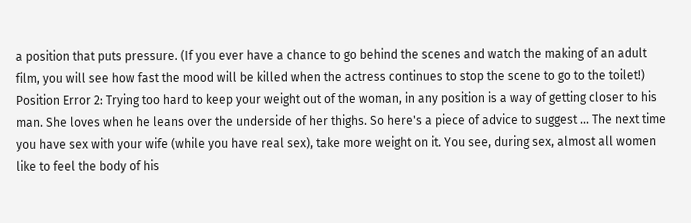a position that puts pressure. (If you ever have a chance to go behind the scenes and watch the making of an adult film, you will see how fast the mood will be killed when the actress continues to stop the scene to go to the toilet!)
Position Error 2: Trying too hard to keep your weight out of the woman, in any position is a way of getting closer to his man. She loves when he leans over the underside of her thighs. So here's a piece of advice to suggest ... The next time you have sex with your wife (while you have real sex), take more weight on it. You see, during sex, almost all women like to feel the body of his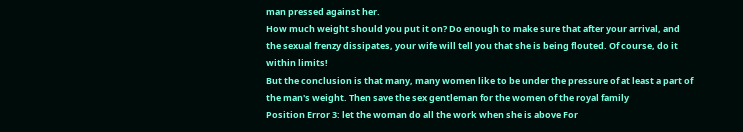man pressed against her.
How much weight should you put it on? Do enough to make sure that after your arrival, and the sexual frenzy dissipates, your wife will tell you that she is being flouted. Of course, do it within limits!
But the conclusion is that many, many women like to be under the pressure of at least a part of the man's weight. Then save the sex gentleman for the women of the royal family
Position Error 3: let the woman do all the work when she is above For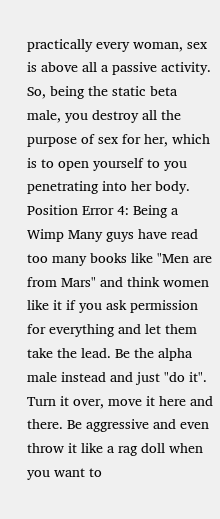practically every woman, sex is above all a passive activity. So, being the static beta male, you destroy all the purpose of sex for her, which is to open yourself to you penetrating into her body.
Position Error 4: Being a Wimp Many guys have read too many books like "Men are from Mars" and think women like it if you ask permission for everything and let them take the lead. Be the alpha male instead and just "do it". Turn it over, move it here and there. Be aggressive and even throw it like a rag doll when you want to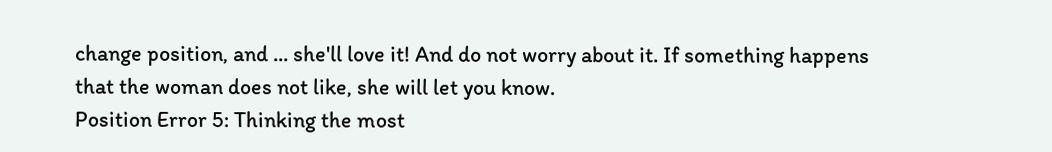change position, and ... she'll love it! And do not worry about it. If something happens that the woman does not like, she will let you know.
Position Error 5: Thinking the most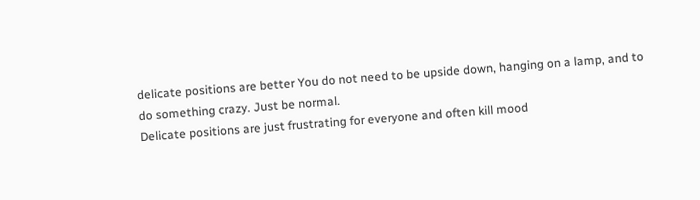delicate positions are better You do not need to be upside down, hanging on a lamp, and to do something crazy. Just be normal.
Delicate positions are just frustrating for everyone and often kill mood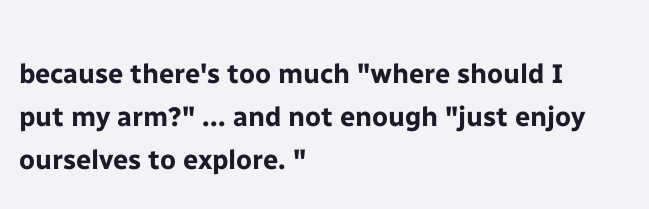because there's too much "where should I put my arm?" ... and not enough "just enjoy ourselves to explore. "